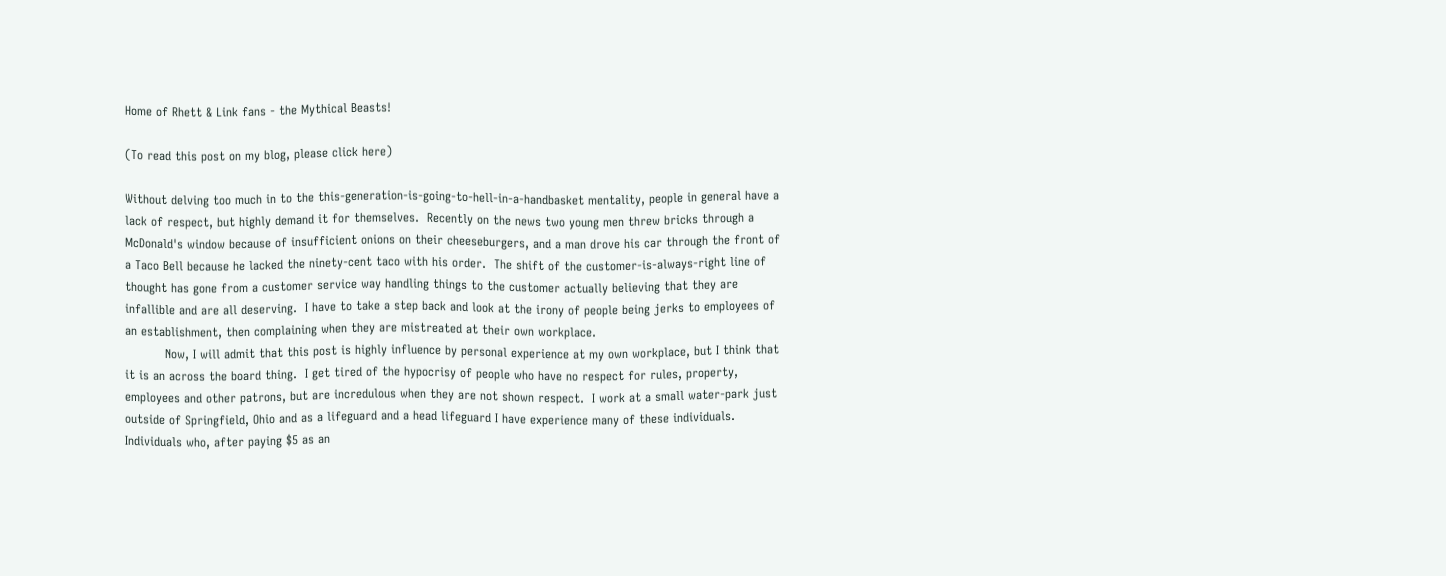Home of Rhett & Link fans - the Mythical Beasts!

(To read this post on my blog, please click here)

Without delving too much in to the this-generation-is-going-to-hell-in-a-handbasket mentality, people in general have a lack of respect, but highly demand it for themselves.  Recently on the news two young men threw bricks through a McDonald's window because of insufficient onions on their cheeseburgers, and a man drove his car through the front of a Taco Bell because he lacked the ninety-cent taco with his order.  The shift of the customer-is-always-right line of thought has gone from a customer service way handling things to the customer actually believing that they are infallible and are all deserving.  I have to take a step back and look at the irony of people being jerks to employees of an establishment, then complaining when they are mistreated at their own workplace.
          Now, I will admit that this post is highly influence by personal experience at my own workplace, but I think that it is an across the board thing.  I get tired of the hypocrisy of people who have no respect for rules, property, employees and other patrons, but are incredulous when they are not shown respect.  I work at a small water-park just outside of Springfield, Ohio and as a lifeguard and a head lifeguard I have experience many of these individuals.  Individuals who, after paying $5 as an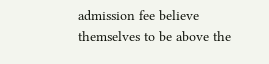admission fee believe themselves to be above the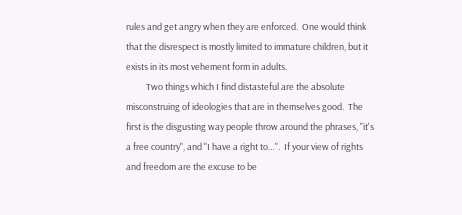rules and get angry when they are enforced.  One would think that the disrespect is mostly limited to immature children, but it exists in its most vehement form in adults.
          Two things which I find distasteful are the absolute misconstruing of ideologies that are in themselves good.  The first is the disgusting way people throw around the phrases, "it's a free country", and "I have a right to…".  If your view of rights and freedom are the excuse to be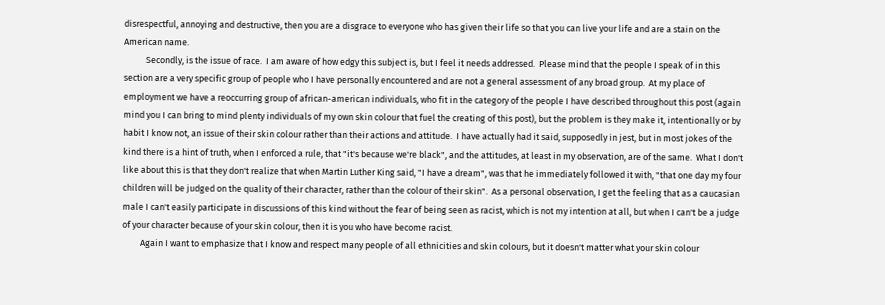disrespectful, annoying and destructive, then you are a disgrace to everyone who has given their life so that you can live your life and are a stain on the American name.
           Secondly, is the issue of race.  I am aware of how edgy this subject is, but I feel it needs addressed.  Please mind that the people I speak of in this section are a very specific group of people who I have personally encountered and are not a general assessment of any broad group.  At my place of employment we have a reoccurring group of african-american individuals, who fit in the category of the people I have described throughout this post (again mind you I can bring to mind plenty individuals of my own skin colour that fuel the creating of this post), but the problem is they make it, intentionally or by habit I know not, an issue of their skin colour rather than their actions and attitude.  I have actually had it said, supposedly in jest, but in most jokes of the kind there is a hint of truth, when I enforced a rule, that "it's because we're black", and the attitudes, at least in my observation, are of the same.  What I don't like about this is that they don't realize that when Martin Luther King said, "I have a dream", was that he immediately followed it with, "that one day my four children will be judged on the quality of their character, rather than the colour of their skin".  As a personal observation, I get the feeling that as a caucasian male I can't easily participate in discussions of this kind without the fear of being seen as racist, which is not my intention at all, but when I can't be a judge of your character because of your skin colour, then it is you who have become racist.
         Again I want to emphasize that I know and respect many people of all ethnicities and skin colours, but it doesn't matter what your skin colour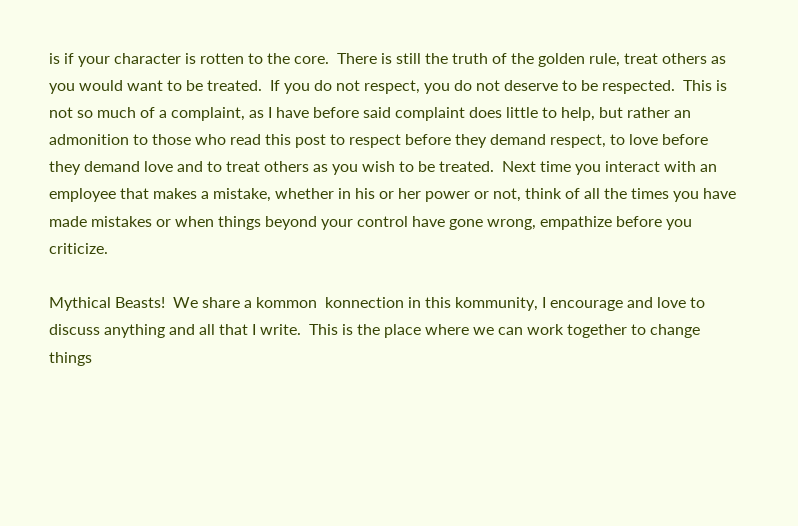is if your character is rotten to the core.  There is still the truth of the golden rule, treat others as you would want to be treated.  If you do not respect, you do not deserve to be respected.  This is not so much of a complaint, as I have before said complaint does little to help, but rather an admonition to those who read this post to respect before they demand respect, to love before they demand love and to treat others as you wish to be treated.  Next time you interact with an employee that makes a mistake, whether in his or her power or not, think of all the times you have made mistakes or when things beyond your control have gone wrong, empathize before you criticize.

Mythical Beasts!  We share a kommon  konnection in this kommunity, I encourage and love to discuss anything and all that I write.  This is the place where we can work together to change things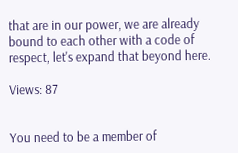that are in our power, we are already bound to each other with a code of respect, let's expand that beyond here.

Views: 87


You need to be a member of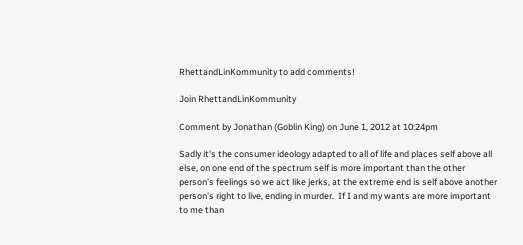RhettandLinKommunity to add comments!

Join RhettandLinKommunity

Comment by Jonathan (Goblin King) on June 1, 2012 at 10:24pm

Sadly it's the consumer ideology adapted to all of life and places self above all else, on one end of the spectrum self is more important than the other person's feelings so we act like jerks, at the extreme end is self above another person's right to live, ending in murder.  If I and my wants are more important to me than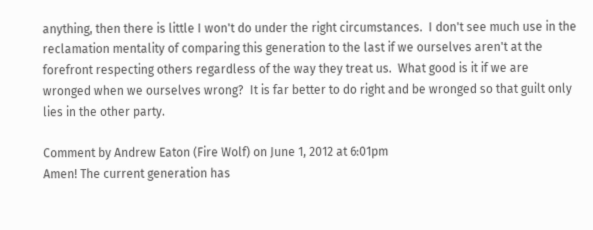anything, then there is little I won't do under the right circumstances.  I don't see much use in the reclamation mentality of comparing this generation to the last if we ourselves aren't at the forefront respecting others regardless of the way they treat us.  What good is it if we are wronged when we ourselves wrong?  It is far better to do right and be wronged so that guilt only lies in the other party.

Comment by Andrew Eaton (Fire Wolf) on June 1, 2012 at 6:01pm
Amen! The current generation has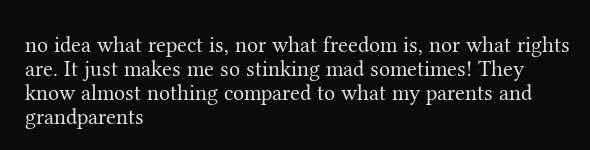no idea what repect is, nor what freedom is, nor what rights are. It just makes me so stinking mad sometimes! They know almost nothing compared to what my parents and grandparents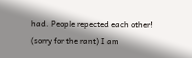had. People repected each other! (sorry for the rant) I am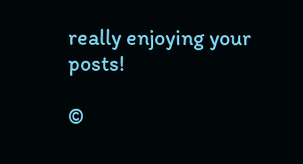really enjoying your posts!

©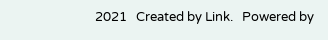2021   Created by Link.   Powered by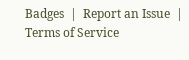Badges  |  Report an Issue  |  Terms of Service